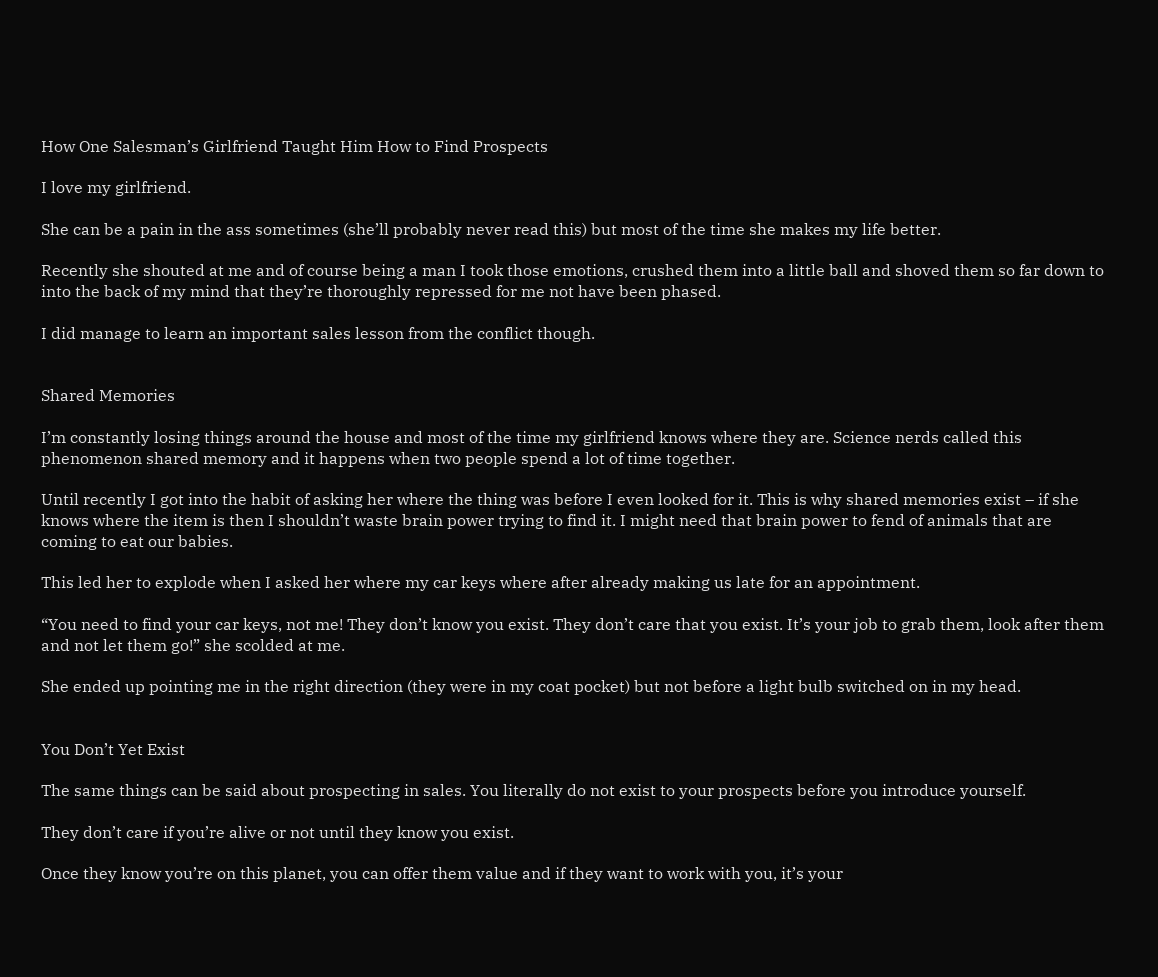How One Salesman’s Girlfriend Taught Him How to Find Prospects

I love my girlfriend.

She can be a pain in the ass sometimes (she’ll probably never read this) but most of the time she makes my life better.

Recently she shouted at me and of course being a man I took those emotions, crushed them into a little ball and shoved them so far down to into the back of my mind that they’re thoroughly repressed for me not have been phased.

I did manage to learn an important sales lesson from the conflict though.


Shared Memories

I’m constantly losing things around the house and most of the time my girlfriend knows where they are. Science nerds called this phenomenon shared memory and it happens when two people spend a lot of time together.

Until recently I got into the habit of asking her where the thing was before I even looked for it. This is why shared memories exist – if she knows where the item is then I shouldn’t waste brain power trying to find it. I might need that brain power to fend of animals that are coming to eat our babies.

This led her to explode when I asked her where my car keys where after already making us late for an appointment.

“You need to find your car keys, not me! They don’t know you exist. They don’t care that you exist. It’s your job to grab them, look after them and not let them go!” she scolded at me.

She ended up pointing me in the right direction (they were in my coat pocket) but not before a light bulb switched on in my head.


You Don’t Yet Exist

The same things can be said about prospecting in sales. You literally do not exist to your prospects before you introduce yourself.

They don’t care if you’re alive or not until they know you exist.

Once they know you’re on this planet, you can offer them value and if they want to work with you, it’s your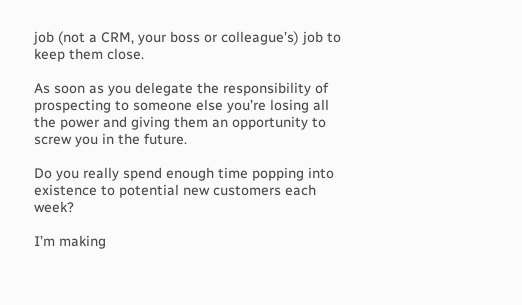job (not a CRM, your boss or colleague’s) job to keep them close.

As soon as you delegate the responsibility of prospecting to someone else you’re losing all the power and giving them an opportunity to screw you in the future.

Do you really spend enough time popping into existence to potential new customers each week?

I’m making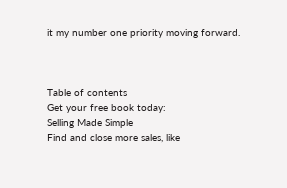it my number one priority moving forward.



Table of contents
Get your free book today:
Selling Made Simple
Find and close more sales, like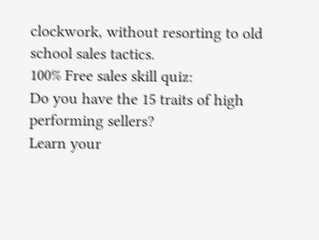clockwork, without resorting to old school sales tactics.
100% Free sales skill quiz:
Do you have the 15 traits of high performing sellers?
Learn your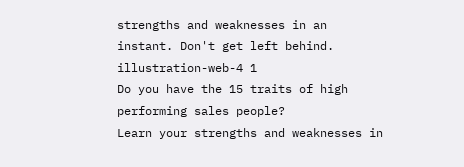strengths and weaknesses in an instant. Don't get left behind.
illustration-web-4 1
Do you have the 15 traits of high performing sales people?
Learn your strengths and weaknesses in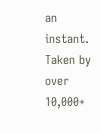an instant. Taken by over 10,000+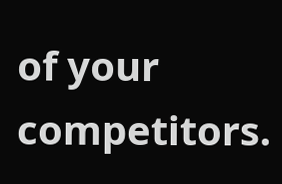of your competitors.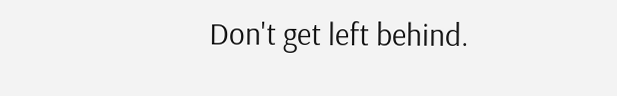Don't get left behind.